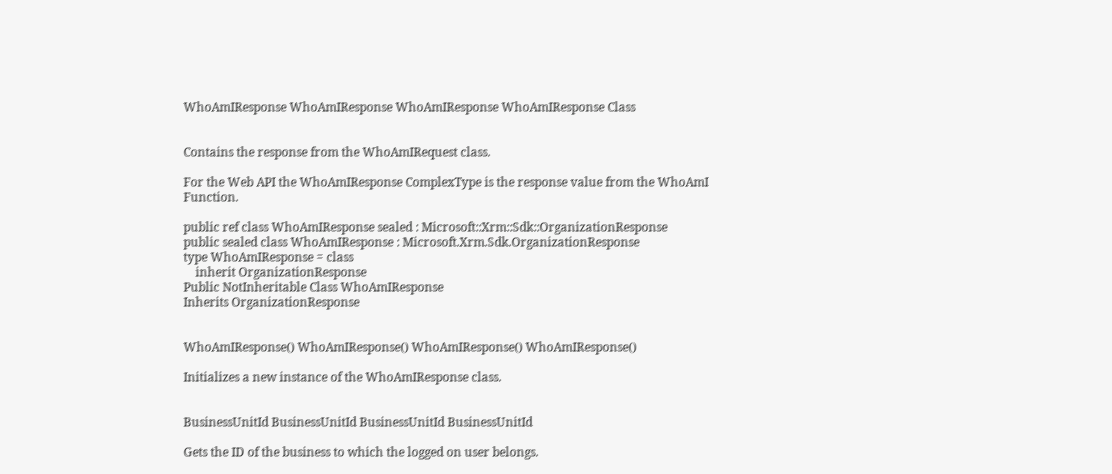WhoAmIResponse WhoAmIResponse WhoAmIResponse WhoAmIResponse Class


Contains the response from the WhoAmIRequest class.

For the Web API the WhoAmIResponse ComplexType is the response value from the WhoAmI Function.

public ref class WhoAmIResponse sealed : Microsoft::Xrm::Sdk::OrganizationResponse
public sealed class WhoAmIResponse : Microsoft.Xrm.Sdk.OrganizationResponse
type WhoAmIResponse = class
    inherit OrganizationResponse
Public NotInheritable Class WhoAmIResponse
Inherits OrganizationResponse


WhoAmIResponse() WhoAmIResponse() WhoAmIResponse() WhoAmIResponse()

Initializes a new instance of the WhoAmIResponse class.


BusinessUnitId BusinessUnitId BusinessUnitId BusinessUnitId

Gets the ID of the business to which the logged on user belongs.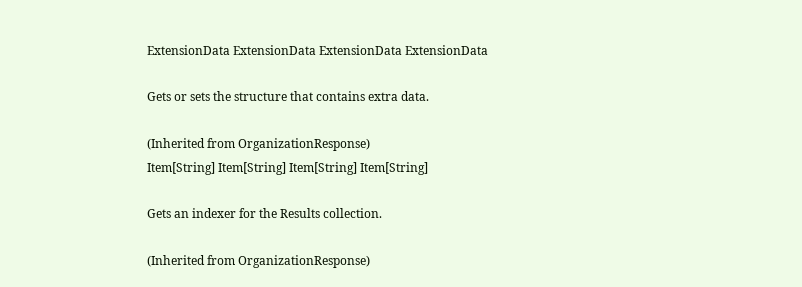ExtensionData ExtensionData ExtensionData ExtensionData

Gets or sets the structure that contains extra data.

(Inherited from OrganizationResponse)
Item[String] Item[String] Item[String] Item[String]

Gets an indexer for the Results collection.

(Inherited from OrganizationResponse)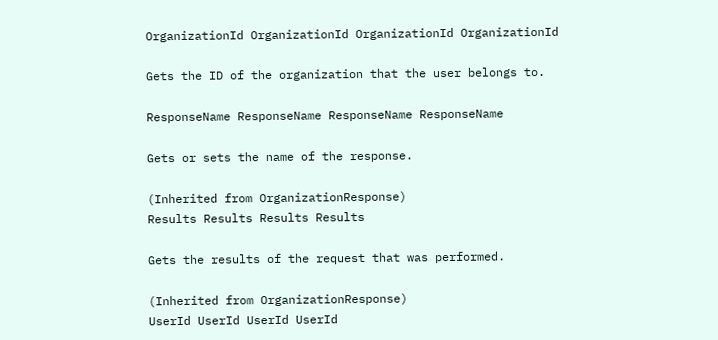OrganizationId OrganizationId OrganizationId OrganizationId

Gets the ID of the organization that the user belongs to.

ResponseName ResponseName ResponseName ResponseName

Gets or sets the name of the response.

(Inherited from OrganizationResponse)
Results Results Results Results

Gets the results of the request that was performed.

(Inherited from OrganizationResponse)
UserId UserId UserId UserId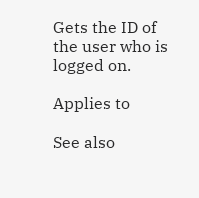Gets the ID of the user who is logged on.

Applies to

See also